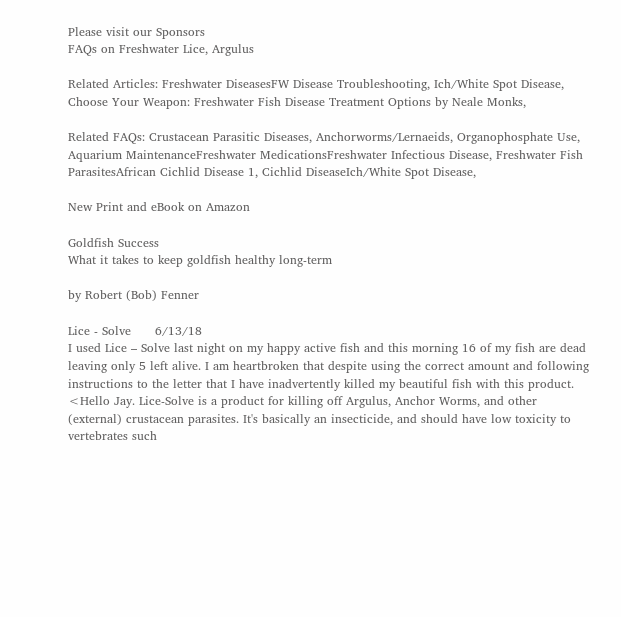Please visit our Sponsors
FAQs on Freshwater Lice, Argulus

Related Articles: Freshwater DiseasesFW Disease Troubleshooting, Ich/White Spot Disease, Choose Your Weapon: Freshwater Fish Disease Treatment Options by Neale Monks,

Related FAQs: Crustacean Parasitic Diseases, Anchorworms/Lernaeids, Organophosphate Use, Aquarium MaintenanceFreshwater MedicationsFreshwater Infectious Disease, Freshwater Fish ParasitesAfrican Cichlid Disease 1, Cichlid DiseaseIch/White Spot Disease,

New Print and eBook on Amazon

Goldfish Success
What it takes to keep goldfish healthy long-term

by Robert (Bob) Fenner

Lice - Solve      6/13/18
I used Lice – Solve last night on my happy active fish and this morning 16 of my fish are dead leaving only 5 left alive. I am heartbroken that despite using the correct amount and following instructions to the letter that I have inadvertently killed my beautiful fish with this product.
<Hello Jay. Lice-Solve is a product for killing off Argulus, Anchor Worms, and other (external) crustacean parasites. It's basically an insecticide, and should have low toxicity to vertebrates such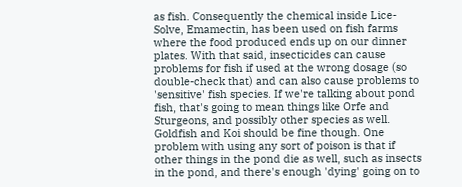as fish. Consequently the chemical inside Lice-Solve, Emamectin, has been used on fish farms where the food produced ends up on our dinner plates. With that said, insecticides can cause problems for fish if used at the wrong dosage (so double-check that) and can also cause problems to 'sensitive' fish species. If we're talking about pond fish, that's going to mean things like Orfe and Sturgeons, and possibly other species as well. Goldfish and Koi should be fine though. One problem with using any sort of poison is that if other things in the pond die as well, such as insects in the pond, and there's enough 'dying' going on to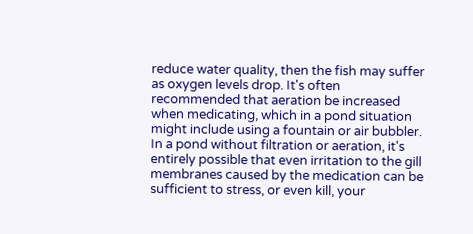reduce water quality, then the fish may suffer as oxygen levels drop. It's often recommended that aeration be increased when medicating, which in a pond situation might include using a fountain or air bubbler. In a pond without filtration or aeration, it's entirely possible that even irritation to the gill membranes caused by the medication can be sufficient to stress, or even kill, your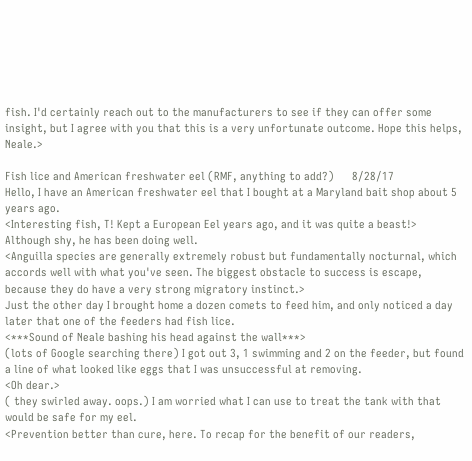fish. I'd certainly reach out to the manufacturers to see if they can offer some insight, but I agree with you that this is a very unfortunate outcome. Hope this helps, Neale.>

Fish lice and American freshwater eel (RMF, anything to add?)      8/28/17
Hello, I have an American freshwater eel that I bought at a Maryland bait shop about 5 years ago.
<Interesting fish, T! Kept a European Eel years ago, and it was quite a beast!>
Although shy, he has been doing well.
<Anguilla species are generally extremely robust but fundamentally nocturnal, which accords well with what you've seen. The biggest obstacle to success is escape, because they do have a very strong migratory instinct.>
Just the other day I brought home a dozen comets to feed him, and only noticed a day later that one of the feeders had fish lice.
<***Sound of Neale bashing his head against the wall***>
(lots of Google searching there) I got out 3, 1 swimming and 2 on the feeder, but found a line of what looked like eggs that I was unsuccessful at removing.
<Oh dear.>
( they swirled away. oops.) I am worried what I can use to treat the tank with that would be safe for my eel.
<Prevention better than cure, here. To recap for the benefit of our readers,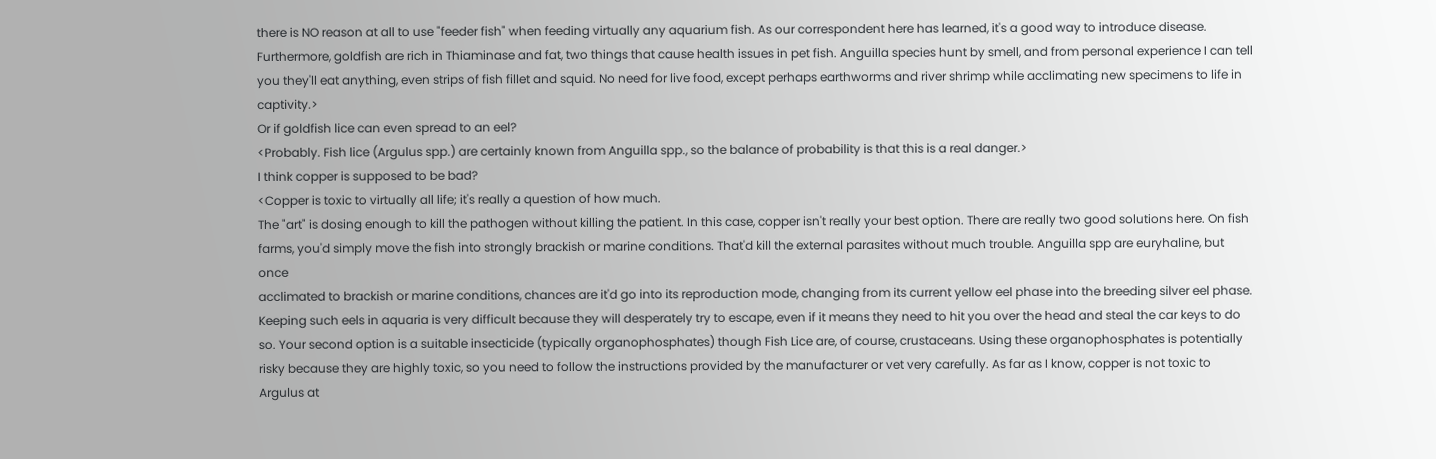there is NO reason at all to use "feeder fish" when feeding virtually any aquarium fish. As our correspondent here has learned, it's a good way to introduce disease. Furthermore, goldfish are rich in Thiaminase and fat, two things that cause health issues in pet fish. Anguilla species hunt by smell, and from personal experience I can tell you they'll eat anything, even strips of fish fillet and squid. No need for live food, except perhaps earthworms and river shrimp while acclimating new specimens to life in captivity.>
Or if goldfish lice can even spread to an eel?
<Probably. Fish lice (Argulus spp.) are certainly known from Anguilla spp., so the balance of probability is that this is a real danger.>
I think copper is supposed to be bad?
<Copper is toxic to virtually all life; it's really a question of how much.
The "art" is dosing enough to kill the pathogen without killing the patient. In this case, copper isn't really your best option. There are really two good solutions here. On fish farms, you'd simply move the fish into strongly brackish or marine conditions. That'd kill the external parasites without much trouble. Anguilla spp are euryhaline, but once
acclimated to brackish or marine conditions, chances are it'd go into its reproduction mode, changing from its current yellow eel phase into the breeding silver eel phase. Keeping such eels in aquaria is very difficult because they will desperately try to escape, even if it means they need to hit you over the head and steal the car keys to do so. Your second option is a suitable insecticide (typically organophosphates) though Fish Lice are, of course, crustaceans. Using these organophosphates is potentially risky because they are highly toxic, so you need to follow the instructions provided by the manufacturer or vet very carefully. As far as I know, copper is not toxic to Argulus at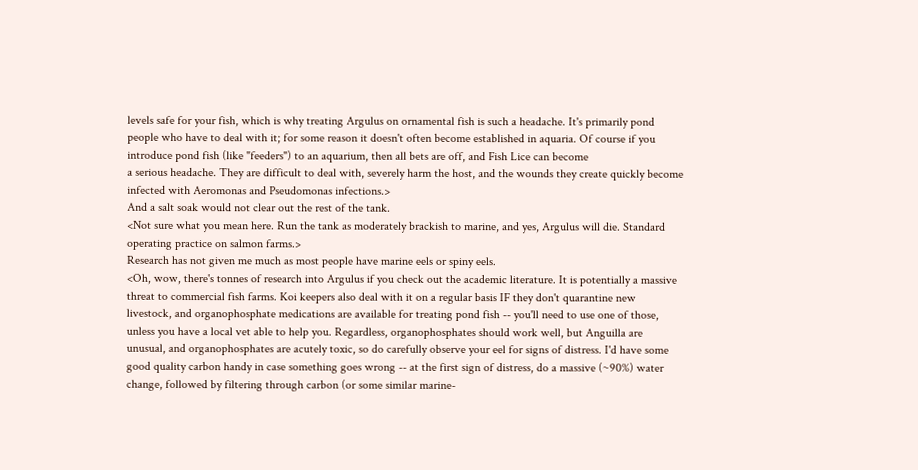levels safe for your fish, which is why treating Argulus on ornamental fish is such a headache. It's primarily pond people who have to deal with it; for some reason it doesn't often become established in aquaria. Of course if you introduce pond fish (like "feeders") to an aquarium, then all bets are off, and Fish Lice can become
a serious headache. They are difficult to deal with, severely harm the host, and the wounds they create quickly become infected with Aeromonas and Pseudomonas infections.>
And a salt soak would not clear out the rest of the tank.
<Not sure what you mean here. Run the tank as moderately brackish to marine, and yes, Argulus will die. Standard operating practice on salmon farms.>
Research has not given me much as most people have marine eels or spiny eels.
<Oh, wow, there's tonnes of research into Argulus if you check out the academic literature. It is potentially a massive threat to commercial fish farms. Koi keepers also deal with it on a regular basis IF they don't quarantine new livestock, and organophosphate medications are available for treating pond fish -- you'll need to use one of those, unless you have a local vet able to help you. Regardless, organophosphates should work well, but Anguilla are unusual, and organophosphates are acutely toxic, so do carefully observe your eel for signs of distress. I'd have some good quality carbon handy in case something goes wrong -- at the first sign of distress, do a massive (~90%) water change, followed by filtering through carbon (or some similar marine-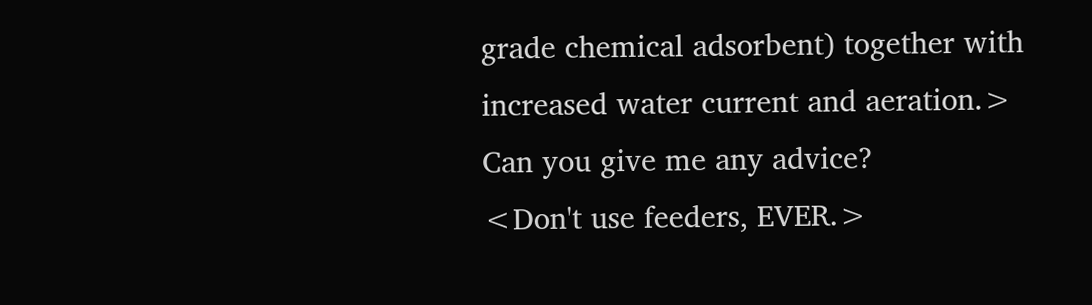grade chemical adsorbent) together with increased water current and aeration.>
Can you give me any advice?
<Don't use feeders, EVER.>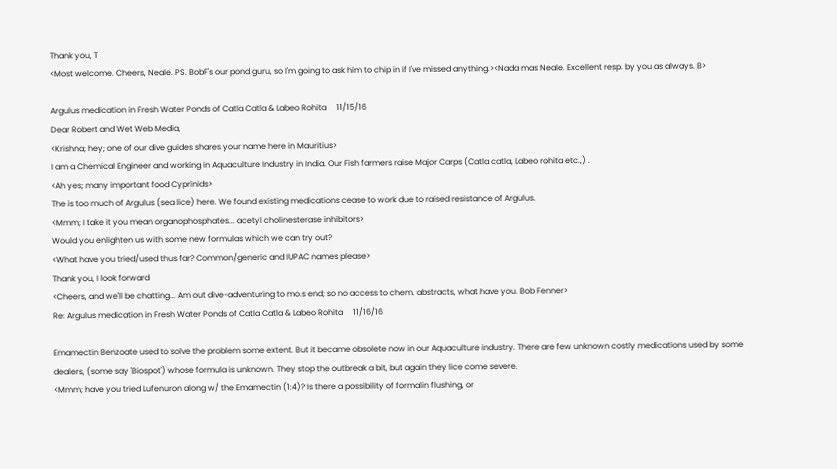Thank you, T
<Most welcome. Cheers, Neale. PS. BobF's our pond guru, so I'm going to ask him to chip in if I've missed anything.><Nada mas Neale. Excellent resp. by you as always. B>

Argulus medication in Fresh Water Ponds of Catla Catla & Labeo Rohita     11/15/16
Dear Robert and Wet Web Media,
<Krishna; hey; one of our dive guides shares your name here in Mauritius>
I am a Chemical Engineer and working in Aquaculture Industry in India. Our Fish farmers raise Major Carps (Catla catla, Labeo rohita etc.,) .
<Ah yes; many important food Cyprinids>
The is too much of Argulus (sea lice) here. We found existing medications cease to work due to raised resistance of Argulus.
<Mmm; I take it you mean organophosphates... acetyl cholinesterase inhibitors>
Would you enlighten us with some new formulas which we can try out?
<What have you tried/used thus far? Common/generic and IUPAC names please>
Thank you, I look forward
<Cheers, and we'll be chatting... Am out dive-adventuring to mo.s end; so no access to chem. abstracts, what have you. Bob Fenner>
Re: Argulus medication in Fresh Water Ponds of Catla Catla & Labeo Rohita     11/16/16

Emamectin Benzoate used to solve the problem some extent. But it became obsolete now in our Aquaculture industry. There are few unknown costly medications used by some dealers, (some say 'Biospot') whose formula is unknown. They stop the outbreak a bit, but again they lice come severe.
<Mmm; have you tried Lufenuron along w/ the Emamectin (1:4)? Is there a possibility of formalin flushing, or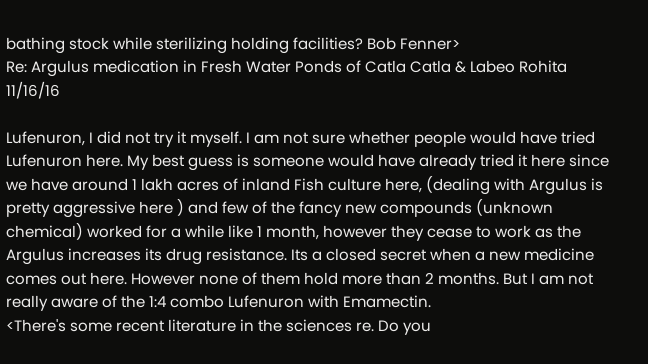bathing stock while sterilizing holding facilities? Bob Fenner>
Re: Argulus medication in Fresh Water Ponds of Catla Catla & Labeo Rohita      11/16/16

Lufenuron, I did not try it myself. I am not sure whether people would have tried Lufenuron here. My best guess is someone would have already tried it here since we have around 1 lakh acres of inland Fish culture here, (dealing with Argulus is pretty aggressive here ) and few of the fancy new compounds (unknown chemical) worked for a while like 1 month, however they cease to work as the Argulus increases its drug resistance. Its a closed secret when a new medicine comes out here. However none of them hold more than 2 months. But I am not really aware of the 1:4 combo Lufenuron with Emamectin.
<There's some recent literature in the sciences re. Do you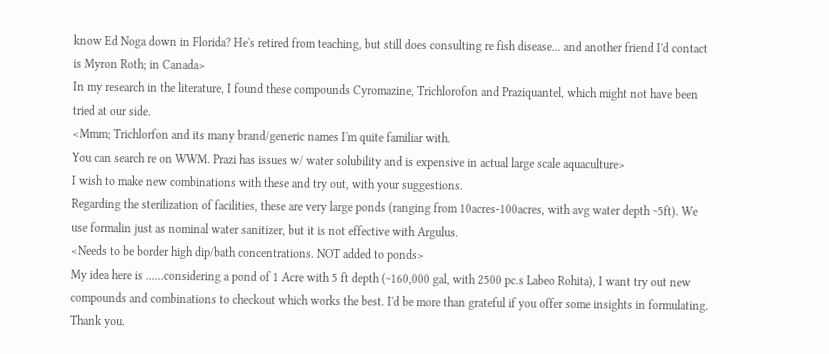know Ed Noga down in Florida? He's retired from teaching, but still does consulting re fish disease... and another friend I'd contact is Myron Roth; in Canada>
In my research in the literature, I found these compounds Cyromazine, Trichlorofon and Praziquantel, which might not have been tried at our side.
<Mmm; Trichlorfon and its many brand/generic names I'm quite familiar with.
You can search re on WWM. Prazi has issues w/ water solubility and is expensive in actual large scale aquaculture>
I wish to make new combinations with these and try out, with your suggestions.
Regarding the sterilization of facilities, these are very large ponds (ranging from 10acres-100acres, with avg water depth ~5ft). We use formalin just as nominal water sanitizer, but it is not effective with Argulus.
<Needs to be border high dip/bath concentrations. NOT added to ponds>
My idea here is ......considering a pond of 1 Acre with 5 ft depth (~160,000 gal, with 2500 pc.s Labeo Rohita), I want try out new compounds and combinations to checkout which works the best. I'd be more than grateful if you offer some insights in formulating. Thank you.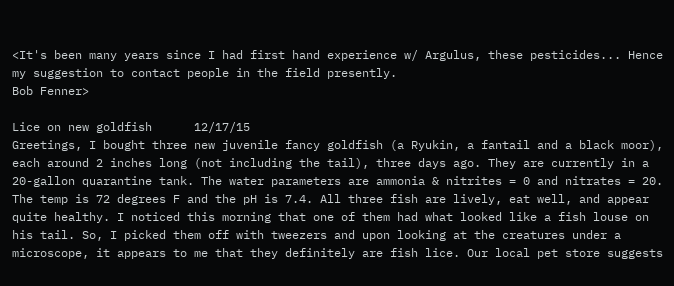<It's been many years since I had first hand experience w/ Argulus, these pesticides... Hence my suggestion to contact people in the field presently.
Bob Fenner>

Lice on new goldfish      12/17/15
Greetings, I bought three new juvenile fancy goldfish (a Ryukin, a fantail and a black moor), each around 2 inches long (not including the tail), three days ago. They are currently in a 20-gallon quarantine tank. The water parameters are ammonia & nitrites = 0 and nitrates = 20. The temp is 72 degrees F and the pH is 7.4. All three fish are lively, eat well, and appear quite healthy. I noticed this morning that one of them had what looked like a fish louse on his tail. So, I picked them off with tweezers and upon looking at the creatures under a microscope, it appears to me that they definitely are fish lice. Our local pet store suggests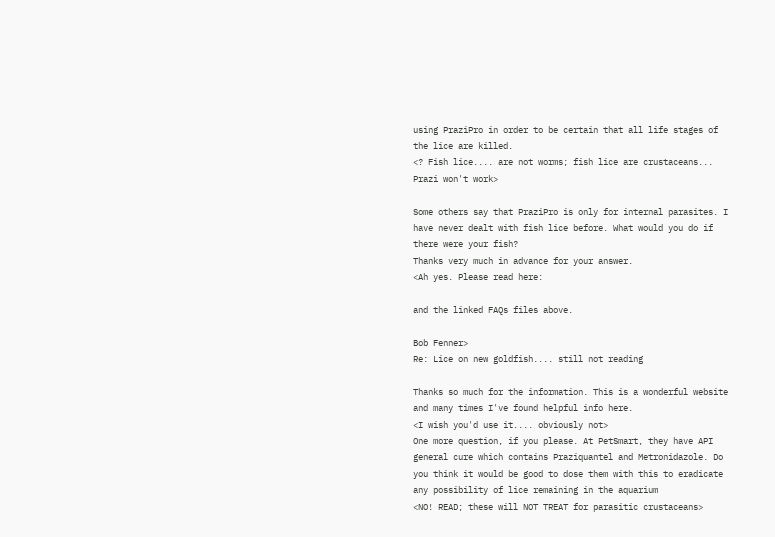using PraziPro in order to be certain that all life stages of the lice are killed.
<? Fish lice.... are not worms; fish lice are crustaceans... Prazi won't work>

Some others say that PraziPro is only for internal parasites. I have never dealt with fish lice before. What would you do if there were your fish?
Thanks very much in advance for your answer.
<Ah yes. Please read here:

and the linked FAQs files above.

Bob Fenner>
Re: Lice on new goldfish.... still not reading

Thanks so much for the information. This is a wonderful website and many times I've found helpful info here.
<I wish you'd use it.... obviously not>
One more question, if you please. At PetSmart, they have API general cure which contains Praziquantel and Metronidazole. Do you think it would be good to dose them with this to eradicate any possibility of lice remaining in the aquarium
<NO! READ; these will NOT TREAT for parasitic crustaceans>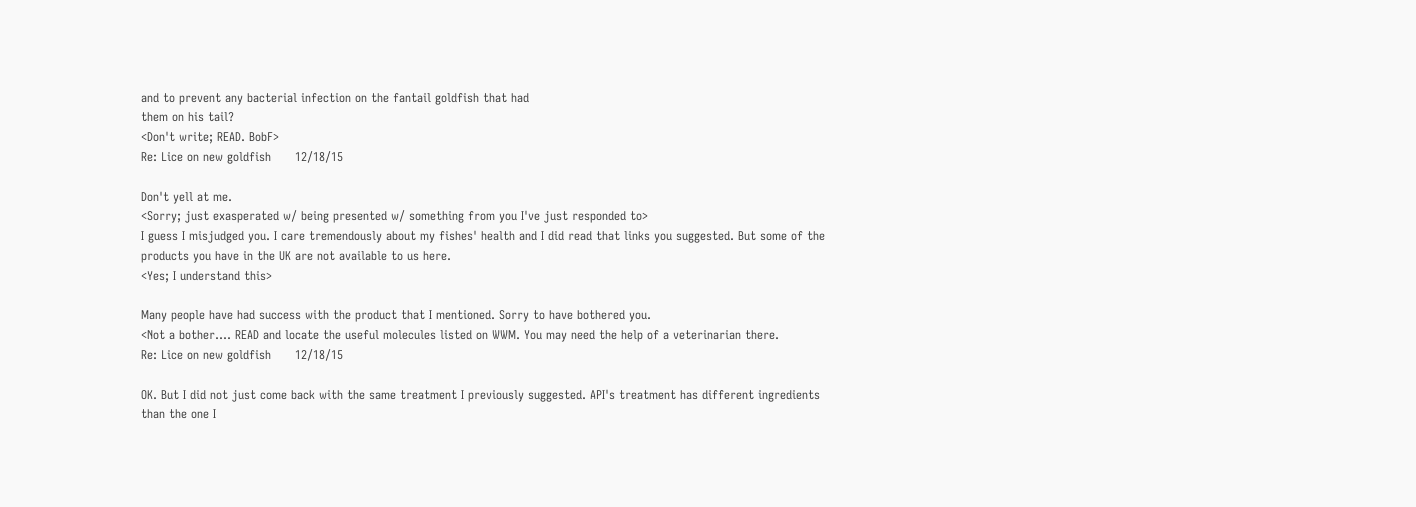and to prevent any bacterial infection on the fantail goldfish that had
them on his tail?
<Don't write; READ. BobF>
Re: Lice on new goldfish      12/18/15

Don't yell at me.
<Sorry; just exasperated w/ being presented w/ something from you I've just responded to>
I guess I misjudged you. I care tremendously about my fishes' health and I did read that links you suggested. But some of the products you have in the UK are not available to us here.
<Yes; I understand this>

Many people have had success with the product that I mentioned. Sorry to have bothered you.
<Not a bother.... READ and locate the useful molecules listed on WWM. You may need the help of a veterinarian there.
Re: Lice on new goldfish      12/18/15

OK. But I did not just come back with the same treatment I previously suggested. API's treatment has different ingredients than the one I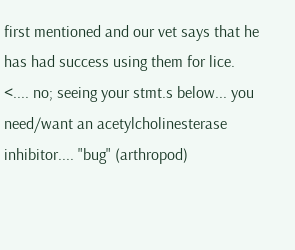first mentioned and our vet says that he has had success using them for lice.
<.... no; seeing your stmt.s below... you need/want an acetylcholinesterase inhibitor.... "bug" (arthropod)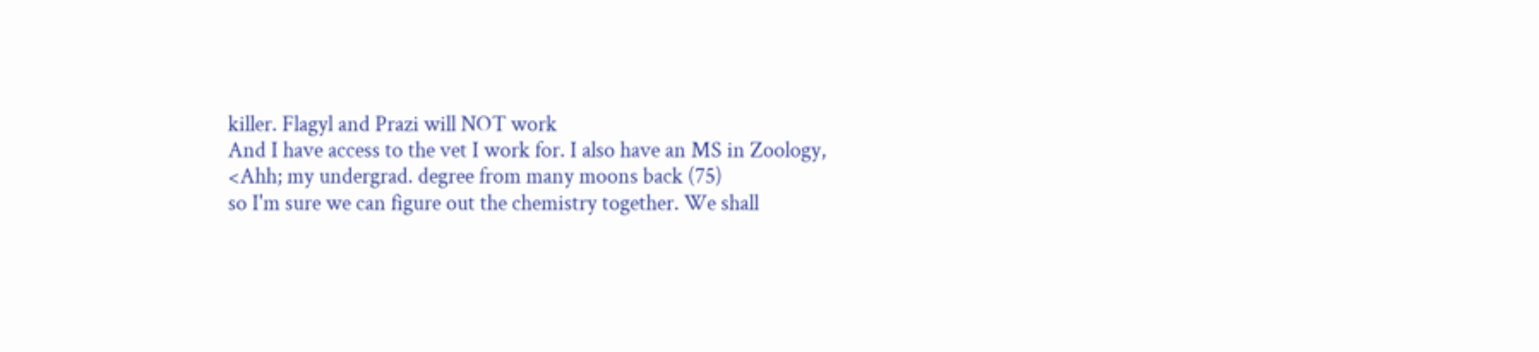killer. Flagyl and Prazi will NOT work
And I have access to the vet I work for. I also have an MS in Zoology,
<Ahh; my undergrad. degree from many moons back (75)
so I'm sure we can figure out the chemistry together. We shall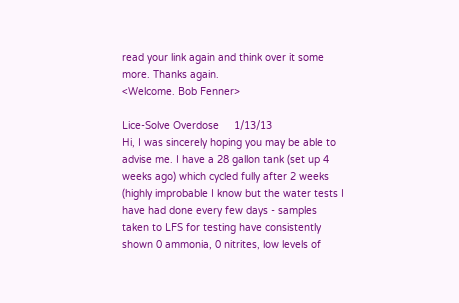read your link again and think over it some more. Thanks again.
<Welcome. Bob Fenner>

Lice-Solve Overdose     1/13/13
Hi, I was sincerely hoping you may be able to advise me. I have a 28 gallon tank (set up 4 weeks ago) which cycled fully after 2 weeks (highly improbable I know but the water tests I have had done every few days - samples taken to LFS for testing have consistently shown 0 ammonia, 0 nitrites, low levels of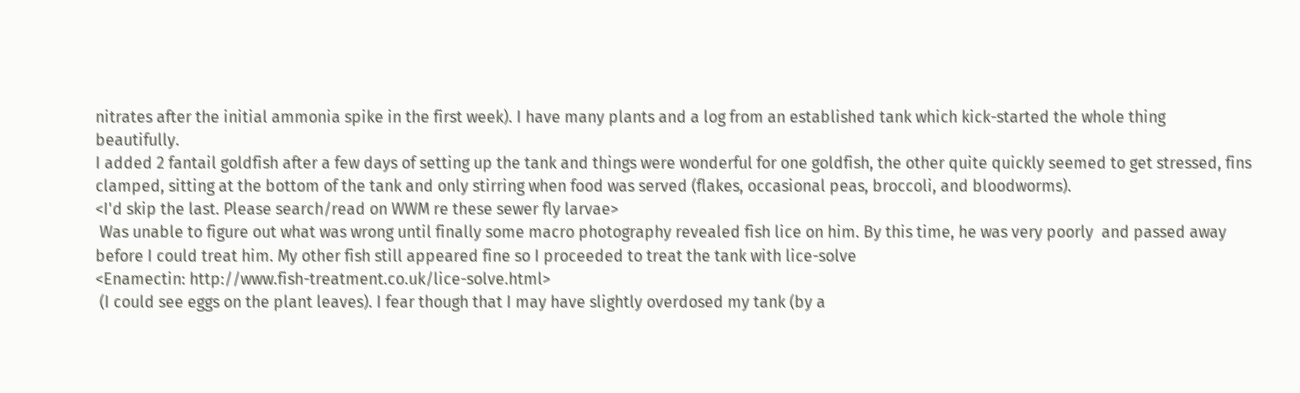nitrates after the initial ammonia spike in the first week). I have many plants and a log from an established tank which kick-started the whole thing beautifully.
I added 2 fantail goldfish after a few days of setting up the tank and things were wonderful for one goldfish, the other quite quickly seemed to get stressed, fins clamped, sitting at the bottom of the tank and only stirring when food was served (flakes, occasional peas, broccoli, and bloodworms).
<I'd skip the last. Please search/read on WWM re these sewer fly larvae>
 Was unable to figure out what was wrong until finally some macro photography revealed fish lice on him. By this time, he was very poorly  and passed away before I could treat him. My other fish still appeared fine so I proceeded to treat the tank with lice-solve
<Enamectin: http://www.fish-treatment.co.uk/lice-solve.html>
 (I could see eggs on the plant leaves). I fear though that I may have slightly overdosed my tank (by a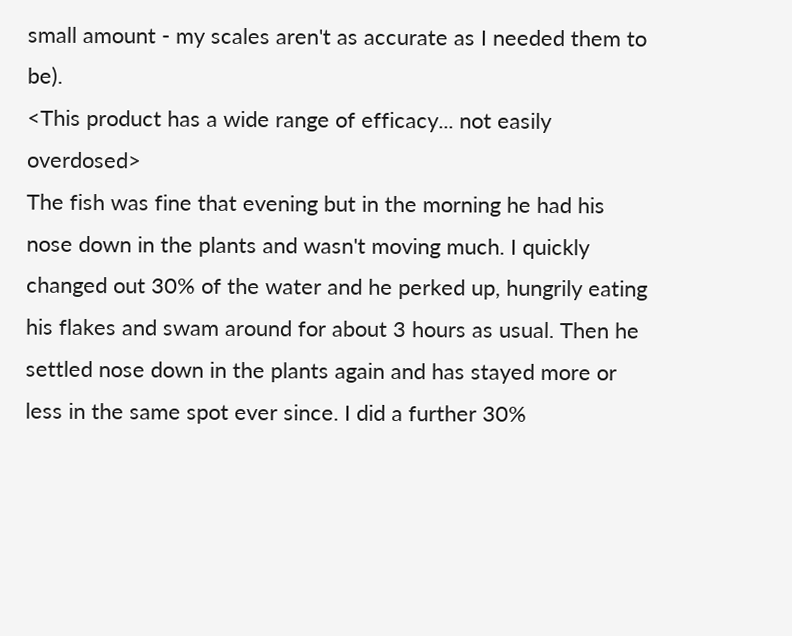small amount - my scales aren't as accurate as I needed them to be).
<This product has a wide range of efficacy... not easily overdosed>
The fish was fine that evening but in the morning he had his nose down in the plants and wasn't moving much. I quickly changed out 30% of the water and he perked up, hungrily eating his flakes and swam around for about 3 hours as usual. Then he settled nose down in the plants again and has stayed more or less in the same spot ever since. I did a further 30%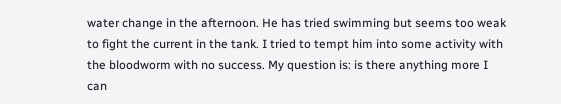water change in the afternoon. He has tried swimming but seems too weak to fight the current in the tank. I tried to tempt him into some activity with the bloodworm with no success. My question is: is there anything more I can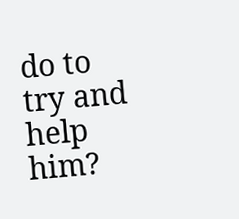do to try and help him?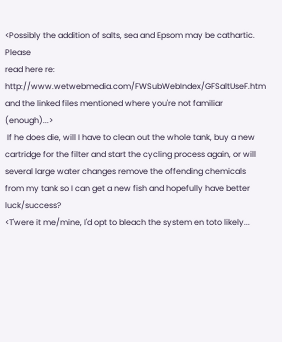<Possibly the addition of salts, sea and Epsom may be cathartic. Please
read here re: http://www.wetwebmedia.com/FWSubWebIndex/GFSaltUseF.htm
and the linked files mentioned where you're not familiar (enough)...>
 If he does die, will I have to clean out the whole tank, buy a new cartridge for the filter and start the cycling process again, or will several large water changes remove the offending chemicals from my tank so I can get a new fish and hopefully have better luck/success?
<T'were it me/mine, I'd opt to bleach the system en toto likely...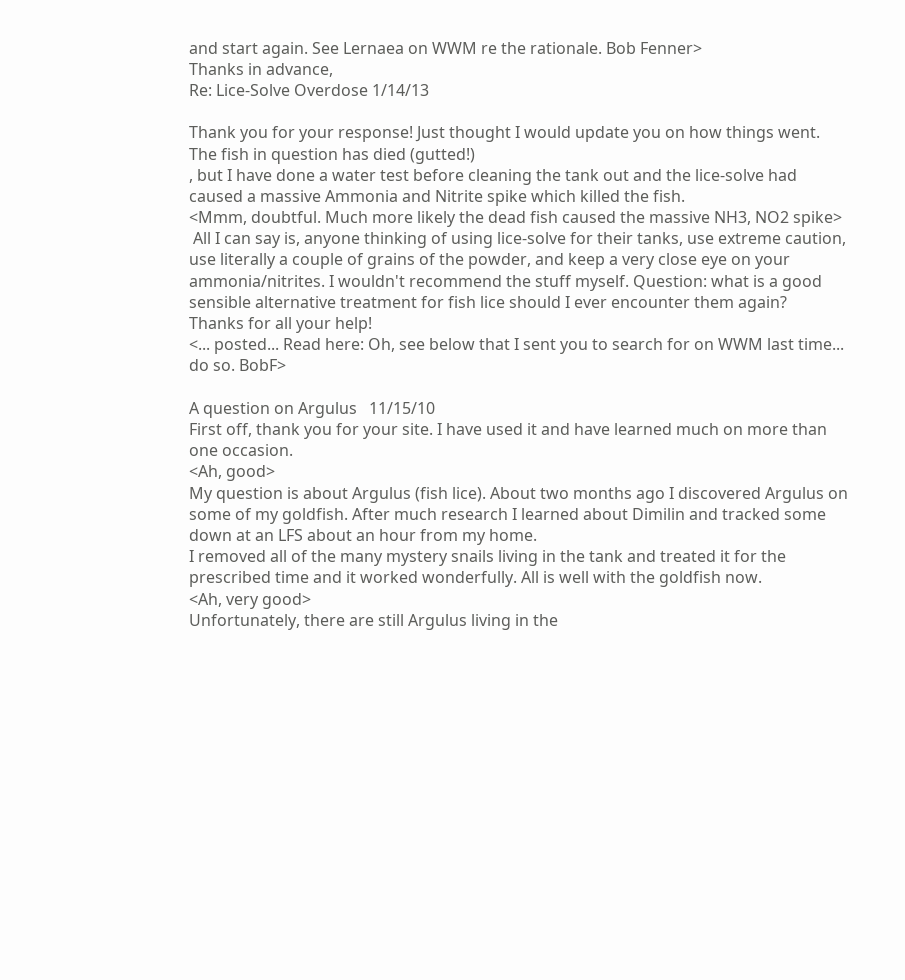and start again. See Lernaea on WWM re the rationale. Bob Fenner>
Thanks in advance,
Re: Lice-Solve Overdose 1/14/13

Thank you for your response! Just thought I would update you on how things went. The fish in question has died (gutted!)
, but I have done a water test before cleaning the tank out and the lice-solve had caused a massive Ammonia and Nitrite spike which killed the fish.
<Mmm, doubtful. Much more likely the dead fish caused the massive NH3, NO2 spike>
 All I can say is, anyone thinking of using lice-solve for their tanks, use extreme caution, use literally a couple of grains of the powder, and keep a very close eye on your ammonia/nitrites. I wouldn't recommend the stuff myself. Question: what is a good sensible alternative treatment for fish lice should I ever encounter them again?
Thanks for all your help!
<... posted... Read here: Oh, see below that I sent you to search for on WWM last time... do so. BobF>

A question on Argulus   11/15/10
First off, thank you for your site. I have used it and have learned much on more than one occasion.
<Ah, good>
My question is about Argulus (fish lice). About two months ago I discovered Argulus on some of my goldfish. After much research I learned about Dimilin and tracked some down at an LFS about an hour from my home.
I removed all of the many mystery snails living in the tank and treated it for the prescribed time and it worked wonderfully. All is well with the goldfish now.
<Ah, very good>
Unfortunately, there are still Argulus living in the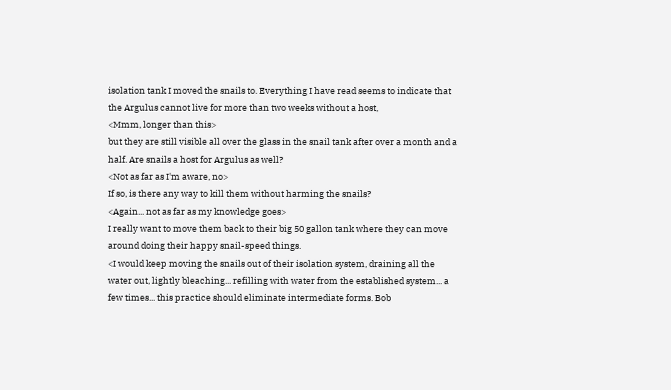isolation tank I moved the snails to. Everything I have read seems to indicate that the Argulus cannot live for more than two weeks without a host,
<Mmm, longer than this>
but they are still visible all over the glass in the snail tank after over a month and a half. Are snails a host for Argulus as well?
<Not as far as I'm aware, no>
If so, is there any way to kill them without harming the snails?
<Again... not as far as my knowledge goes>
I really want to move them back to their big 50 gallon tank where they can move around doing their happy snail-speed things.
<I would keep moving the snails out of their isolation system, draining all the water out, lightly bleaching... refilling with water from the established system... a few times... this practice should eliminate intermediate forms. Bob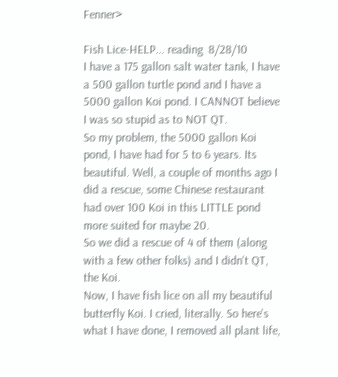Fenner>

Fish Lice-HELP... reading  8/28/10
I have a 175 gallon salt water tank, I have a 500 gallon turtle pond and I have a 5000 gallon Koi pond. I CANNOT believe I was so stupid as to NOT QT.
So my problem, the 5000 gallon Koi pond, I have had for 5 to 6 years. Its beautiful. Well, a couple of months ago I did a rescue, some Chinese restaurant had over 100 Koi in this LITTLE pond more suited for maybe 20.
So we did a rescue of 4 of them (along with a few other folks) and I didn't QT, the Koi.
Now, I have fish lice on all my beautiful butterfly Koi. I cried, literally. So here's what I have done, I removed all plant life,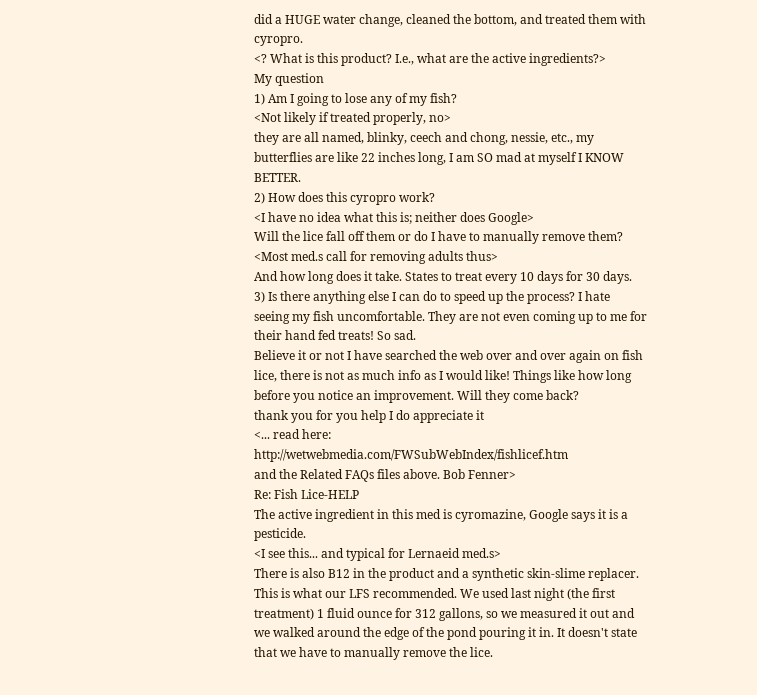did a HUGE water change, cleaned the bottom, and treated them with cyropro.
<? What is this product? I.e., what are the active ingredients?>
My question
1) Am I going to lose any of my fish?
<Not likely if treated properly, no>
they are all named, blinky, ceech and chong, nessie, etc., my butterflies are like 22 inches long, I am SO mad at myself I KNOW BETTER.
2) How does this cyropro work?
<I have no idea what this is; neither does Google>
Will the lice fall off them or do I have to manually remove them?
<Most med.s call for removing adults thus>
And how long does it take. States to treat every 10 days for 30 days.
3) Is there anything else I can do to speed up the process? I hate seeing my fish uncomfortable. They are not even coming up to me for their hand fed treats! So sad.
Believe it or not I have searched the web over and over again on fish lice, there is not as much info as I would like! Things like how long before you notice an improvement. Will they come back?
thank you for you help I do appreciate it
<... read here: http://wetwebmedia.com/FWSubWebIndex/fishlicef.htm
and the Related FAQs files above. Bob Fenner>
Re: Fish Lice-HELP
The active ingredient in this med is cyromazine, Google says it is a pesticide.
<I see this... and typical for Lernaeid med.s>
There is also B12 in the product and a synthetic skin-slime replacer. This is what our LFS recommended. We used last night (the first treatment) 1 fluid ounce for 312 gallons, so we measured it out and we walked around the edge of the pond pouring it in. It doesn't state that we have to manually remove the lice.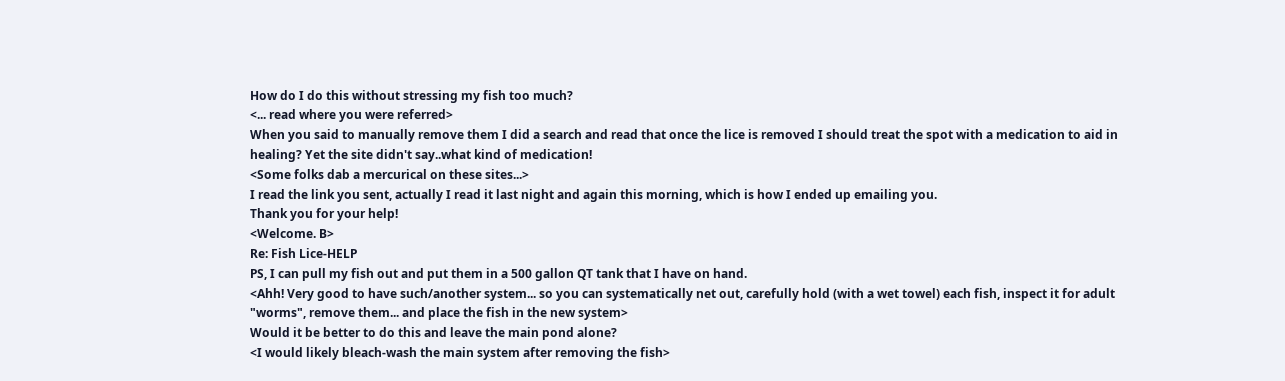How do I do this without stressing my fish too much?
<... read where you were referred>
When you said to manually remove them I did a search and read that once the lice is removed I should treat the spot with a medication to aid in healing? Yet the site didn't say..what kind of medication!
<Some folks dab a mercurical on these sites...>
I read the link you sent, actually I read it last night and again this morning, which is how I ended up emailing you.
Thank you for your help!
<Welcome. B>
Re: Fish Lice-HELP
PS, I can pull my fish out and put them in a 500 gallon QT tank that I have on hand.
<Ahh! Very good to have such/another system... so you can systematically net out, carefully hold (with a wet towel) each fish, inspect it for adult "worms", remove them... and place the fish in the new system>
Would it be better to do this and leave the main pond alone?
<I would likely bleach-wash the main system after removing the fish>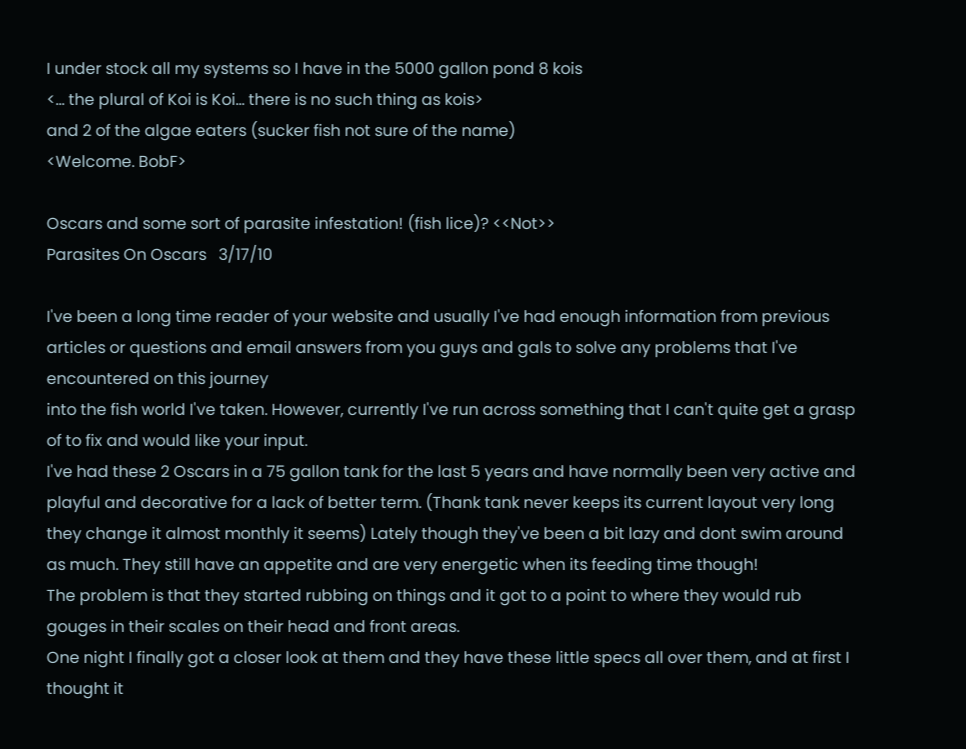I under stock all my systems so I have in the 5000 gallon pond 8 kois
<... the plural of Koi is Koi... there is no such thing as kois>
and 2 of the algae eaters (sucker fish not sure of the name)
<Welcome. BobF>

Oscars and some sort of parasite infestation! (fish lice)? <<Not>>
Parasites On Oscars   3/17/10

I've been a long time reader of your website and usually I've had enough information from previous articles or questions and email answers from you guys and gals to solve any problems that I've encountered on this journey
into the fish world I've taken. However, currently I've run across something that I can't quite get a grasp of to fix and would like your input.
I've had these 2 Oscars in a 75 gallon tank for the last 5 years and have normally been very active and playful and decorative for a lack of better term. (Thank tank never keeps its current layout very long they change it almost monthly it seems) Lately though they've been a bit lazy and dont swim around as much. They still have an appetite and are very energetic when its feeding time though!
The problem is that they started rubbing on things and it got to a point to where they would rub gouges in their scales on their head and front areas.
One night I finally got a closer look at them and they have these little specs all over them, and at first I thought it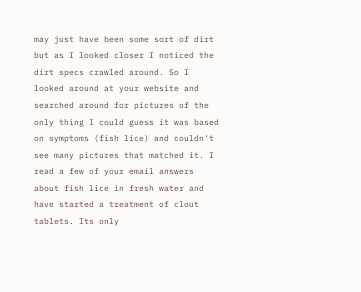may just have been some sort of dirt but as I looked closer I noticed the dirt specs crawled around. So I looked around at your website and searched around for pictures of the only thing I could guess it was based on symptoms (fish lice) and couldn't see many pictures that matched it. I read a few of your email answers about fish lice in fresh water and have started a treatment of clout tablets. Its only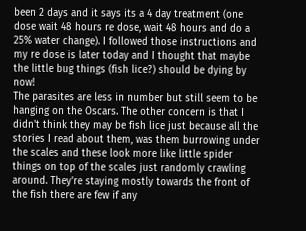been 2 days and it says its a 4 day treatment (one dose wait 48 hours re dose, wait 48 hours and do a 25% water change). I followed those instructions and my re dose is later today and I thought that maybe the little bug things (fish lice?) should be dying by now!
The parasites are less in number but still seem to be hanging on the Oscars. The other concern is that I didn't think they may be fish lice just because all the stories I read about them, was them burrowing under the scales and these look more like little spider things on top of the scales just randomly crawling around. They're staying mostly towards the front of the fish there are few if any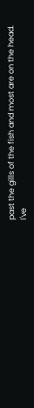past the gills of the fish and most are on the head.
I've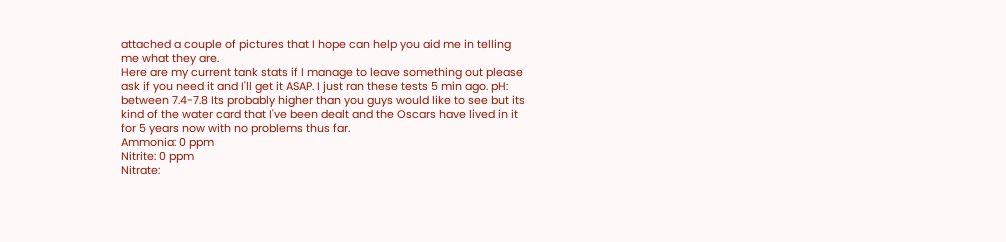attached a couple of pictures that I hope can help you aid me in telling me what they are.
Here are my current tank stats if I manage to leave something out please ask if you need it and I'll get it ASAP. I just ran these tests 5 min ago. pH: between 7.4-7.8 Its probably higher than you guys would like to see but its kind of the water card that I've been dealt and the Oscars have lived in it for 5 years now with no problems thus far.
Ammonia: 0 ppm
Nitrite: 0 ppm
Nitrate: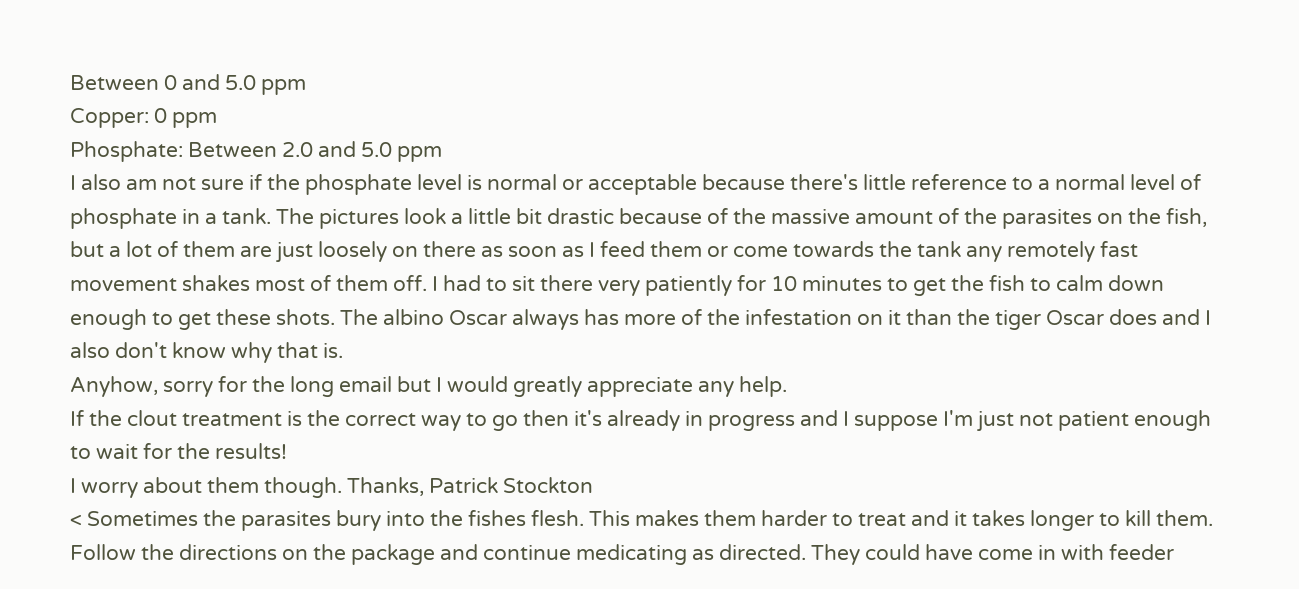Between 0 and 5.0 ppm
Copper: 0 ppm
Phosphate: Between 2.0 and 5.0 ppm
I also am not sure if the phosphate level is normal or acceptable because there's little reference to a normal level of phosphate in a tank. The pictures look a little bit drastic because of the massive amount of the parasites on the fish, but a lot of them are just loosely on there as soon as I feed them or come towards the tank any remotely fast movement shakes most of them off. I had to sit there very patiently for 10 minutes to get the fish to calm down enough to get these shots. The albino Oscar always has more of the infestation on it than the tiger Oscar does and I also don't know why that is.
Anyhow, sorry for the long email but I would greatly appreciate any help.
If the clout treatment is the correct way to go then it's already in progress and I suppose I'm just not patient enough to wait for the results!
I worry about them though. Thanks, Patrick Stockton
< Sometimes the parasites bury into the fishes flesh. This makes them harder to treat and it takes longer to kill them. Follow the directions on the package and continue medicating as directed. They could have come in with feeder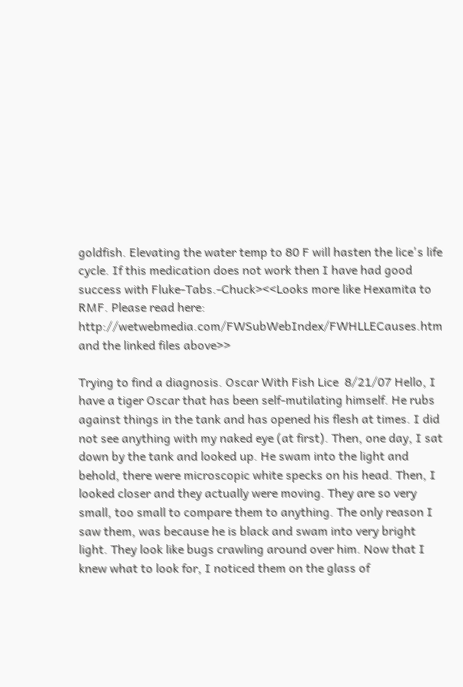goldfish. Elevating the water temp to 80 F will hasten the lice's life cycle. If this medication does not work then I have had good success with Fluke-Tabs.-Chuck><<Looks more like Hexamita to RMF. Please read here: http://wetwebmedia.com/FWSubWebIndex/FWHLLECauses.htm
and the linked files above>>

Trying to find a diagnosis. Oscar With Fish Lice  8/21/07 Hello, I have a tiger Oscar that has been self-mutilating himself. He rubs against things in the tank and has opened his flesh at times. I did not see anything with my naked eye (at first). Then, one day, I sat down by the tank and looked up. He swam into the light and behold, there were microscopic white specks on his head. Then, I looked closer and they actually were moving. They are so very small, too small to compare them to anything. The only reason I saw them, was because he is black and swam into very bright light. They look like bugs crawling around over him. Now that I knew what to look for, I noticed them on the glass of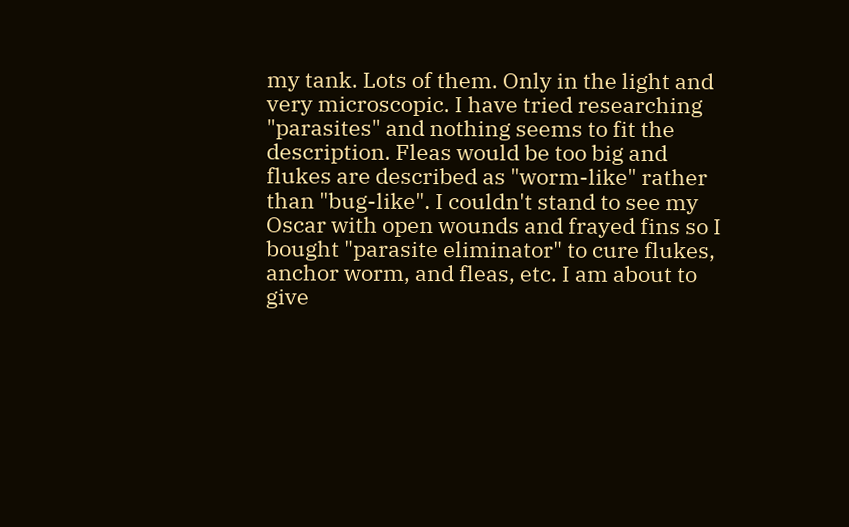my tank. Lots of them. Only in the light and very microscopic. I have tried researching "parasites" and nothing seems to fit the description. Fleas would be too big and flukes are described as "worm-like" rather than "bug-like". I couldn't stand to see my Oscar with open wounds and frayed fins so I bought "parasite eliminator" to cure flukes, anchor worm, and fleas, etc. I am about to give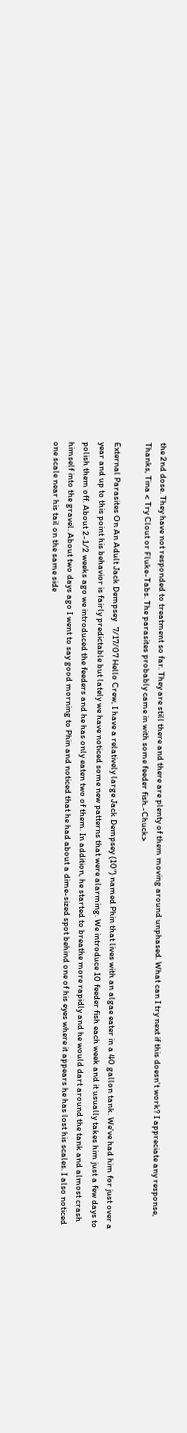the 2nd dose. They have not responded to treatment so far. They are still there and there are plenty of them moving around unphased. What can I try next if this doesn't work? I appreciate any response, Thanks, Tina < Try Clout or Fluke-Tabs. The parasites probably came in with some feeder fish.-Chuck>

External Parasites On An Adult Jack Dempsey   7/17/07 Hello Crew, I have a relatively large Jack Dempsey (10") named Phin that lives with an algae eater in a 40 gallon tank. We've had him for just over a year and up to this point his behavior is fairly predictable but lately we have noticed some new patterns that were alarming. We introduce 10 feeder fish each week and it usually takes him just a few days to polish them off. About 2-1/2 weeks ago we introduced the feeders and he has only eaten two of them. In addition, he started to breathe more rapidly and he would dart around the tank and almost crash himself into the gravel. About two days ago I went to say good morning to Phin and noticed that he had about a dime-sized spot behind one of his eyes where it appears he has lost his scales. I also noticed one scale near his tail on the same side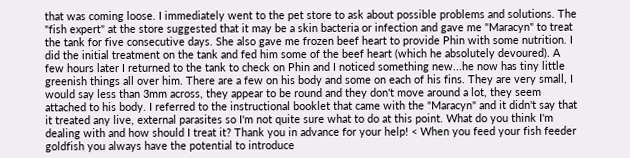that was coming loose. I immediately went to the pet store to ask about possible problems and solutions. The "fish expert" at the store suggested that it may be a skin bacteria or infection and gave me "Maracyn" to treat the tank for five consecutive days. She also gave me frozen beef heart to provide Phin with some nutrition. I did the initial treatment on the tank and fed him some of the beef heart (which he absolutely devoured). A few hours later I returned to the tank to check on Phin and I noticed something new...he now has tiny little greenish things all over him. There are a few on his body and some on each of his fins. They are very small, I would say less than 3mm across, they appear to be round and they don't move around a lot, they seem attached to his body. I referred to the instructional booklet that came with the "Maracyn" and it didn't say that it treated any live, external parasites so I'm not quite sure what to do at this point. What do you think I'm dealing with and how should I treat it? Thank you in advance for your help! < When you feed your fish feeder goldfish you always have the potential to introduce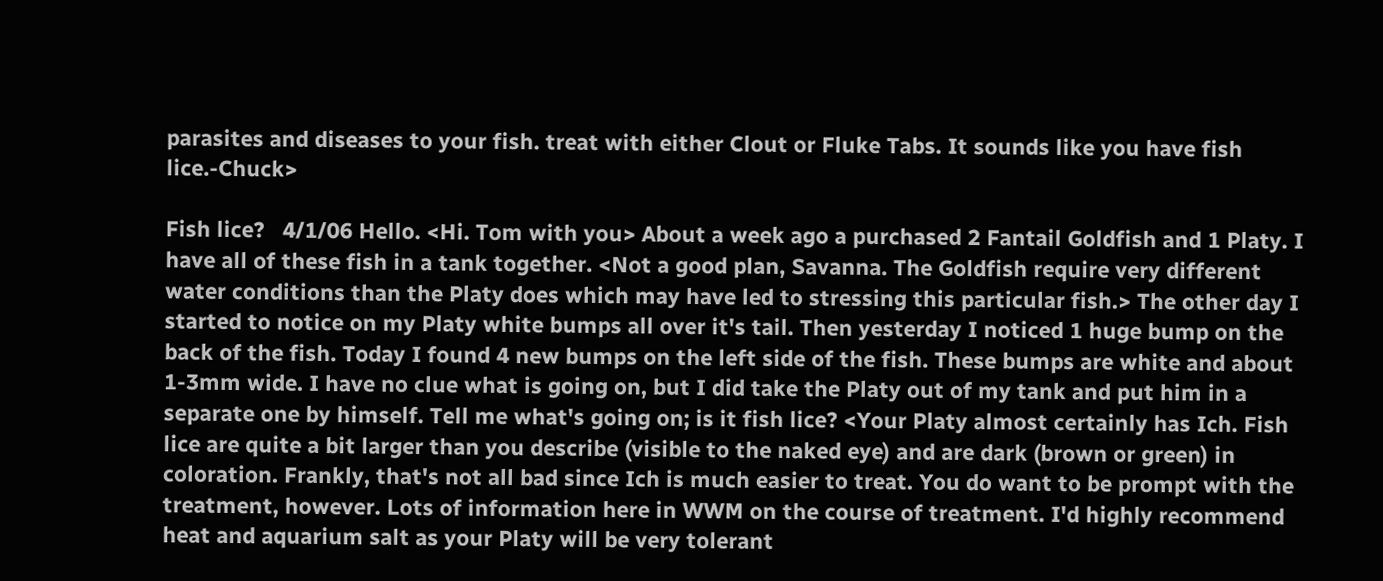parasites and diseases to your fish. treat with either Clout or Fluke Tabs. It sounds like you have fish lice.-Chuck>

Fish lice?   4/1/06 Hello. <Hi. Tom with you> About a week ago a purchased 2 Fantail Goldfish and 1 Platy. I have all of these fish in a tank together. <Not a good plan, Savanna. The Goldfish require very different water conditions than the Platy does which may have led to stressing this particular fish.> The other day I started to notice on my Platy white bumps all over it's tail. Then yesterday I noticed 1 huge bump on the back of the fish. Today I found 4 new bumps on the left side of the fish. These bumps are white and about 1-3mm wide. I have no clue what is going on, but I did take the Platy out of my tank and put him in a separate one by himself. Tell me what's going on; is it fish lice? <Your Platy almost certainly has Ich. Fish lice are quite a bit larger than you describe (visible to the naked eye) and are dark (brown or green) in coloration. Frankly, that's not all bad since Ich is much easier to treat. You do want to be prompt with the treatment, however. Lots of information here in WWM on the course of treatment. I'd highly recommend heat and aquarium salt as your Platy will be very tolerant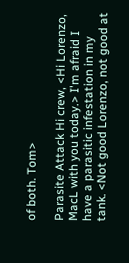of both. Tom>

Parasite Attack Hi crew, <Hi Lorenzo, MacL with you today.> I'm afraid I have a parasitic infestation in my tank. <Not good Lorenzo, not good at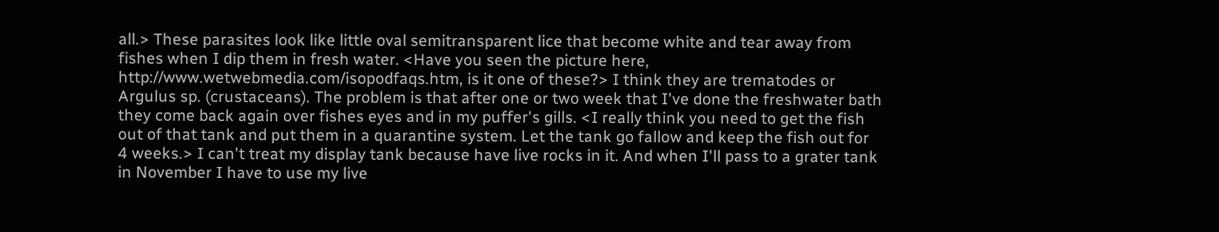all.> These parasites look like little oval semitransparent lice that become white and tear away from fishes when I dip them in fresh water. <Have you seen the picture here, http://www.wetwebmedia.com/isopodfaqs.htm, is it one of these?> I think they are trematodes or Argulus sp. (crustaceans). The problem is that after one or two week that I've done the freshwater bath they come back again over fishes eyes and in my puffer's gills. <I really think you need to get the fish out of that tank and put them in a quarantine system. Let the tank go fallow and keep the fish out for 4 weeks.> I can't treat my display tank because have live rocks in it. And when I'll pass to a grater tank in November I have to use my live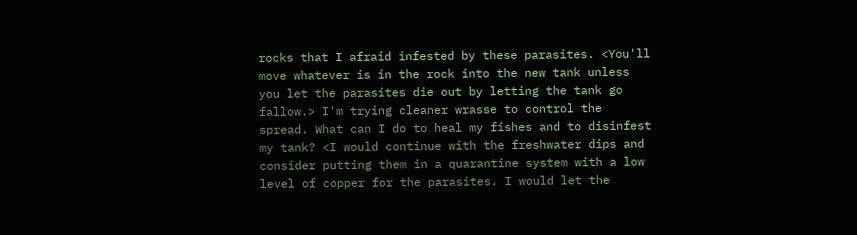rocks that I afraid infested by these parasites. <You'll move whatever is in the rock into the new tank unless you let the parasites die out by letting the tank go fallow.> I'm trying cleaner wrasse to control the spread. What can I do to heal my fishes and to disinfest my tank? <I would continue with the freshwater dips and consider putting them in a quarantine system with a low level of copper for the parasites. I would let the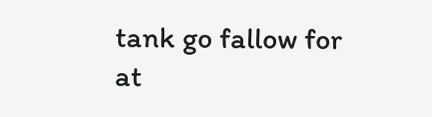tank go fallow for at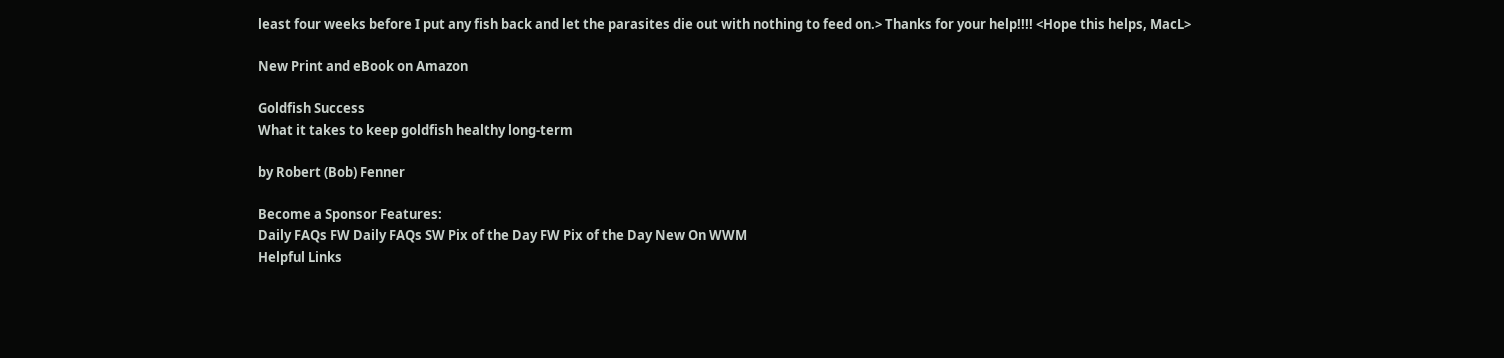least four weeks before I put any fish back and let the parasites die out with nothing to feed on.> Thanks for your help!!!! <Hope this helps, MacL>

New Print and eBook on Amazon

Goldfish Success
What it takes to keep goldfish healthy long-term

by Robert (Bob) Fenner

Become a Sponsor Features:
Daily FAQs FW Daily FAQs SW Pix of the Day FW Pix of the Day New On WWM
Helpful Links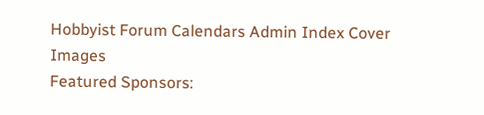Hobbyist Forum Calendars Admin Index Cover Images
Featured Sponsors: